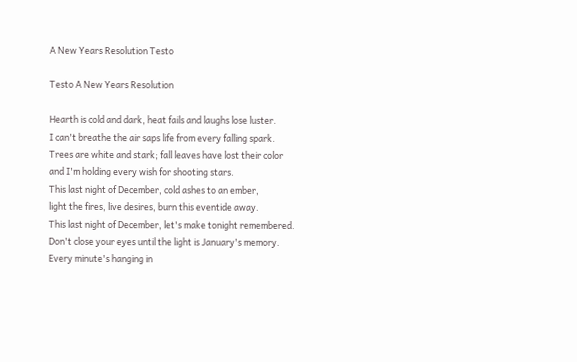A New Years Resolution Testo

Testo A New Years Resolution

Hearth is cold and dark, heat fails and laughs lose luster.
I can't breathe the air saps life from every falling spark.
Trees are white and stark; fall leaves have lost their color
and I'm holding every wish for shooting stars.
This last night of December, cold ashes to an ember,
light the fires, live desires, burn this eventide away.
This last night of December, let's make tonight remembered.
Don't close your eyes until the light is January's memory.
Every minute's hanging in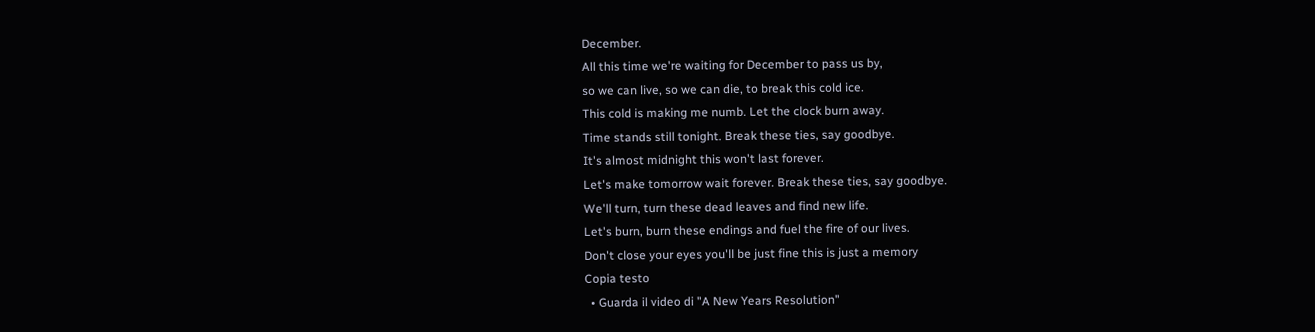December.
All this time we're waiting for December to pass us by,
so we can live, so we can die, to break this cold ice.
This cold is making me numb. Let the clock burn away.
Time stands still tonight. Break these ties, say goodbye.
It's almost midnight this won't last forever.
Let's make tomorrow wait forever. Break these ties, say goodbye.
We'll turn, turn these dead leaves and find new life.
Let's burn, burn these endings and fuel the fire of our lives.
Don't close your eyes you'll be just fine this is just a memory
Copia testo
  • Guarda il video di "A New Years Resolution"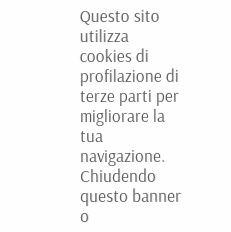Questo sito utilizza cookies di profilazione di terze parti per migliorare la tua navigazione. Chiudendo questo banner o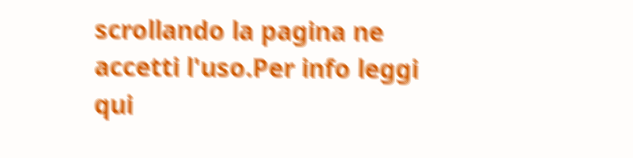scrollando la pagina ne accetti l'uso.Per info leggi qui